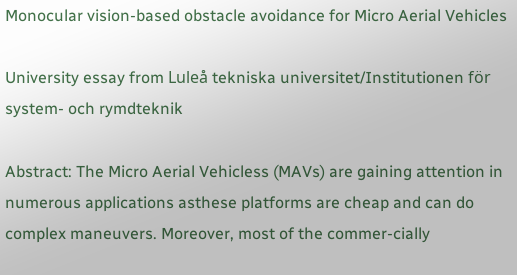Monocular vision-based obstacle avoidance for Micro Aerial Vehicles

University essay from Luleå tekniska universitet/Institutionen för system- och rymdteknik

Abstract: The Micro Aerial Vehicless (MAVs) are gaining attention in numerous applications asthese platforms are cheap and can do complex maneuvers. Moreover, most of the commer-cially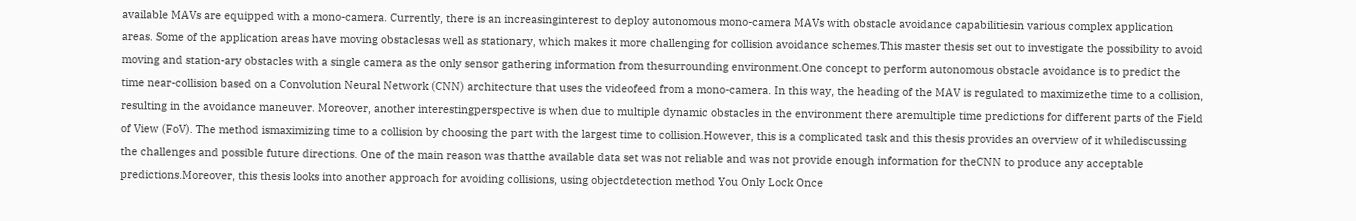available MAVs are equipped with a mono-camera. Currently, there is an increasinginterest to deploy autonomous mono-camera MAVs with obstacle avoidance capabilitiesin various complex application areas. Some of the application areas have moving obstaclesas well as stationary, which makes it more challenging for collision avoidance schemes.This master thesis set out to investigate the possibility to avoid moving and station-ary obstacles with a single camera as the only sensor gathering information from thesurrounding environment.One concept to perform autonomous obstacle avoidance is to predict the time near-collision based on a Convolution Neural Network (CNN) architecture that uses the videofeed from a mono-camera. In this way, the heading of the MAV is regulated to maximizethe time to a collision, resulting in the avoidance maneuver. Moreover, another interestingperspective is when due to multiple dynamic obstacles in the environment there aremultiple time predictions for different parts of the Field of View (FoV). The method ismaximizing time to a collision by choosing the part with the largest time to collision.However, this is a complicated task and this thesis provides an overview of it whilediscussing the challenges and possible future directions. One of the main reason was thatthe available data set was not reliable and was not provide enough information for theCNN to produce any acceptable predictions.Moreover, this thesis looks into another approach for avoiding collisions, using objectdetection method You Only Lock Once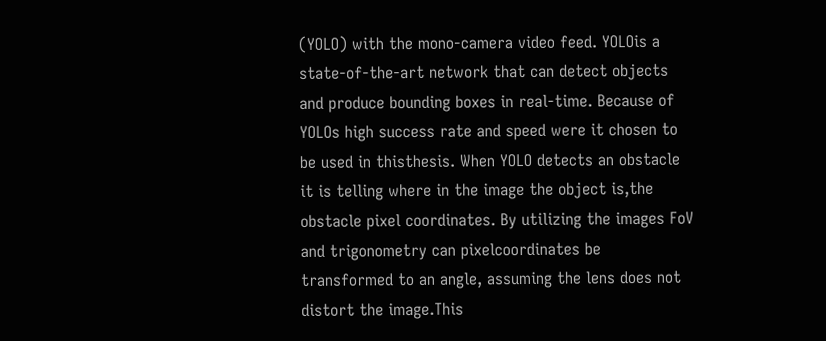(YOLO) with the mono-camera video feed. YOLOis a state-of-the-art network that can detect objects and produce bounding boxes in real-time. Because of YOLOs high success rate and speed were it chosen to be used in thisthesis. When YOLO detects an obstacle it is telling where in the image the object is,the obstacle pixel coordinates. By utilizing the images FoV and trigonometry can pixelcoordinates be transformed to an angle, assuming the lens does not distort the image.This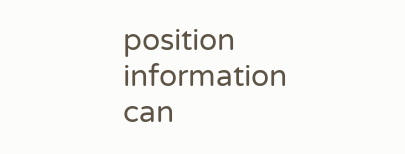position information can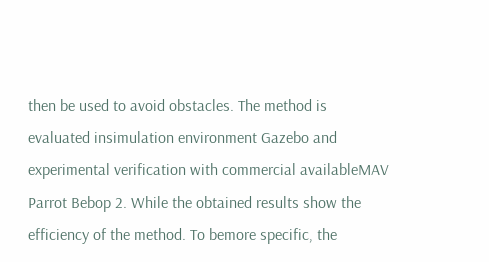then be used to avoid obstacles. The method is evaluated insimulation environment Gazebo and experimental verification with commercial availableMAV Parrot Bebop 2. While the obtained results show the efficiency of the method. To bemore specific, the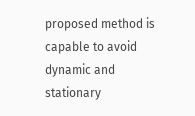proposed method is capable to avoid dynamic and stationary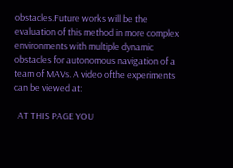obstacles.Future works will be the evaluation of this method in more complex environments with multiple dynamic obstacles for autonomous navigation of a team of MAVs. A video ofthe experiments can be viewed at:

  AT THIS PAGE YOU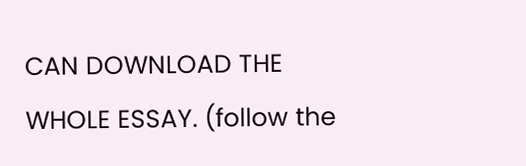CAN DOWNLOAD THE WHOLE ESSAY. (follow the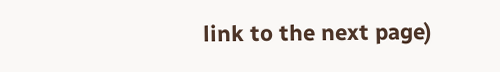link to the next page)